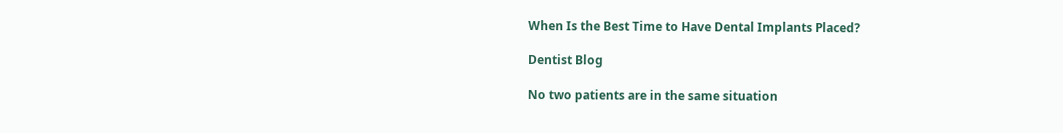When Is the Best Time to Have Dental Implants Placed?

Dentist Blog

No two patients are in the same situation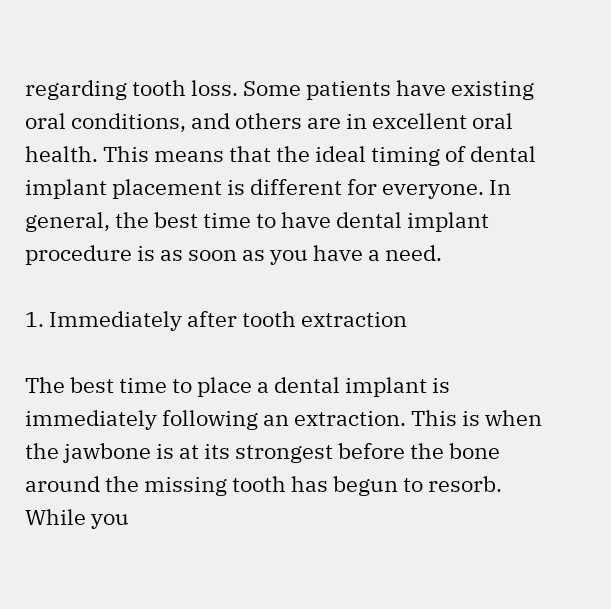regarding tooth loss. Some patients have existing oral conditions, and others are in excellent oral health. This means that the ideal timing of dental implant placement is different for everyone. In general, the best time to have dental implant procedure is as soon as you have a need.

1. Immediately after tooth extraction

The best time to place a dental implant is immediately following an extraction. This is when the jawbone is at its strongest before the bone around the missing tooth has begun to resorb. While you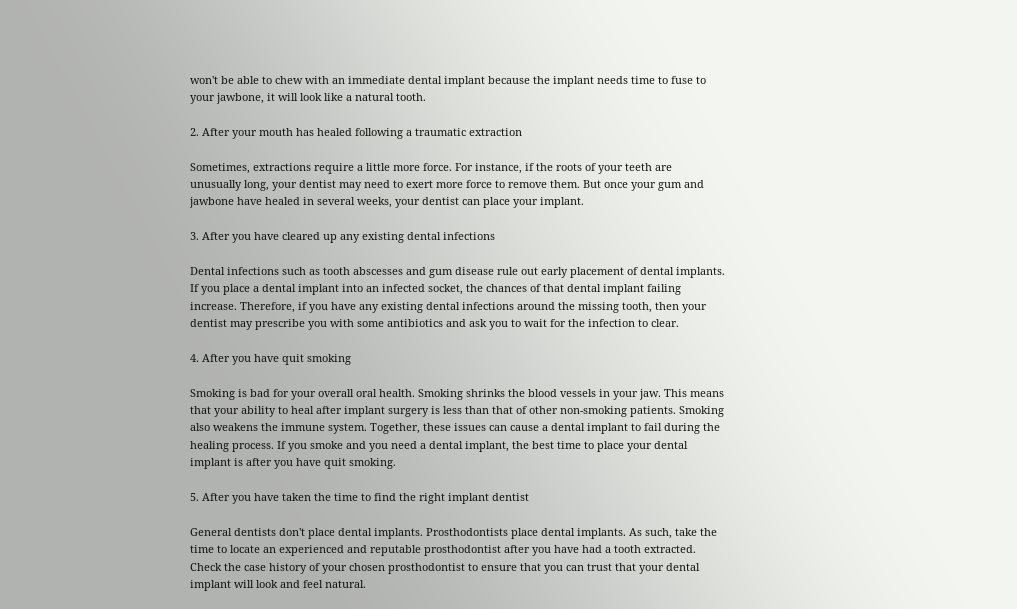won't be able to chew with an immediate dental implant because the implant needs time to fuse to your jawbone, it will look like a natural tooth.

2. After your mouth has healed following a traumatic extraction

Sometimes, extractions require a little more force. For instance, if the roots of your teeth are unusually long, your dentist may need to exert more force to remove them. But once your gum and jawbone have healed in several weeks, your dentist can place your implant.

3. After you have cleared up any existing dental infections

Dental infections such as tooth abscesses and gum disease rule out early placement of dental implants. If you place a dental implant into an infected socket, the chances of that dental implant failing increase. Therefore, if you have any existing dental infections around the missing tooth, then your dentist may prescribe you with some antibiotics and ask you to wait for the infection to clear.

4. After you have quit smoking

Smoking is bad for your overall oral health. Smoking shrinks the blood vessels in your jaw. This means that your ability to heal after implant surgery is less than that of other non-smoking patients. Smoking also weakens the immune system. Together, these issues can cause a dental implant to fail during the healing process. If you smoke and you need a dental implant, the best time to place your dental implant is after you have quit smoking.

5. After you have taken the time to find the right implant dentist

General dentists don't place dental implants. Prosthodontists place dental implants. As such, take the time to locate an experienced and reputable prosthodontist after you have had a tooth extracted. Check the case history of your chosen prosthodontist to ensure that you can trust that your dental implant will look and feel natural.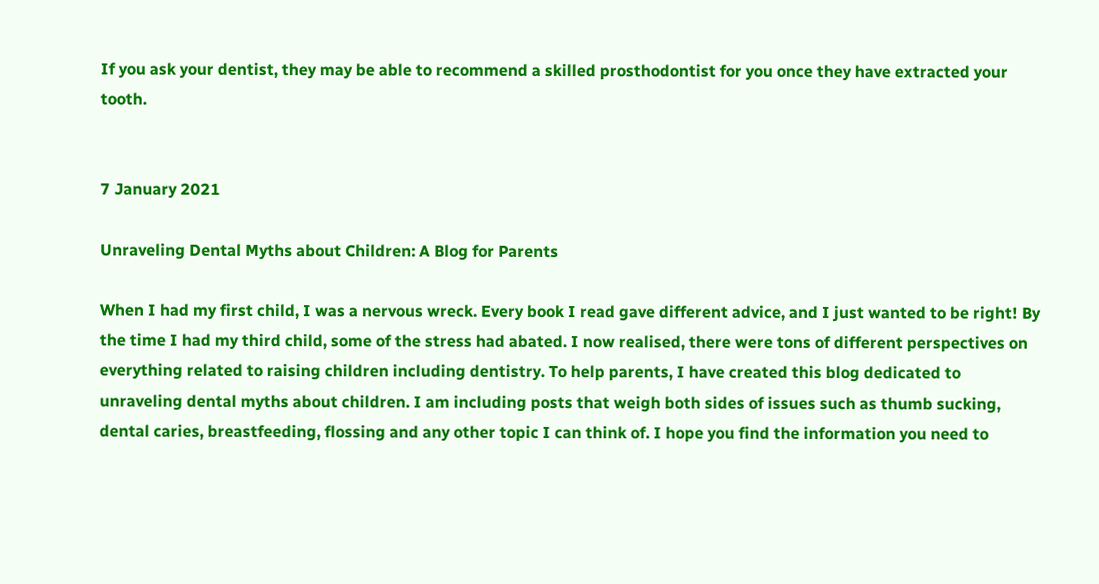If you ask your dentist, they may be able to recommend a skilled prosthodontist for you once they have extracted your tooth.


7 January 2021

Unraveling Dental Myths about Children: A Blog for Parents

When I had my first child, I was a nervous wreck. Every book I read gave different advice, and I just wanted to be right! By the time I had my third child, some of the stress had abated. I now realised, there were tons of different perspectives on everything related to raising children including dentistry. To help parents, I have created this blog dedicated to unraveling dental myths about children. I am including posts that weigh both sides of issues such as thumb sucking, dental caries, breastfeeding, flossing and any other topic I can think of. I hope you find the information you need to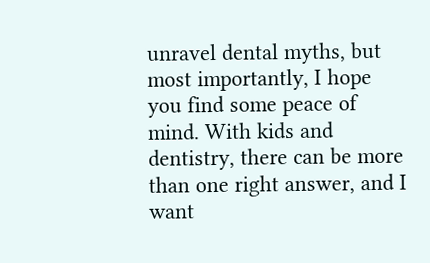unravel dental myths, but most importantly, I hope you find some peace of mind. With kids and dentistry, there can be more than one right answer, and I want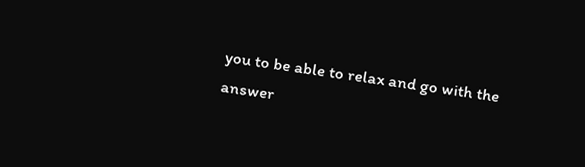you to be able to relax and go with the answer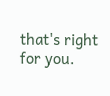that's right for you.